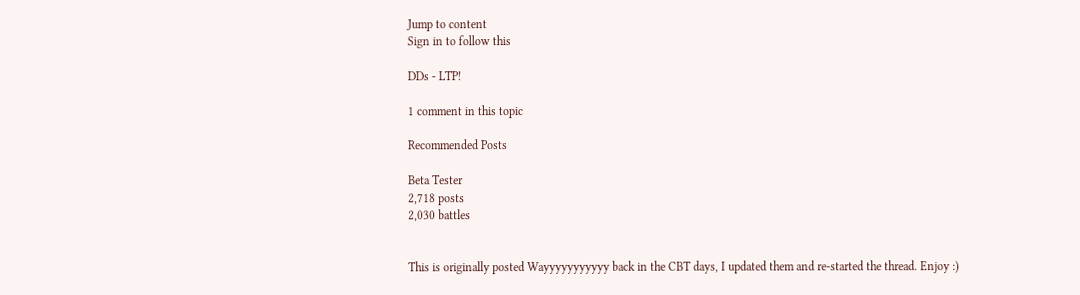Jump to content
Sign in to follow this

DDs - LTP!

1 comment in this topic

Recommended Posts

Beta Tester
2,718 posts
2,030 battles


This is originally posted Wayyyyyyyyyyy back in the CBT days, I updated them and re-started the thread. Enjoy :)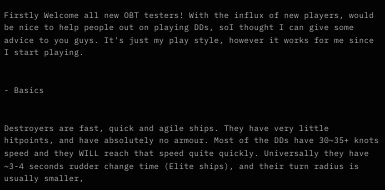Firstly Welcome all new OBT testers! With the influx of new players, would be nice to help people out on playing DDs, soI thought I can give some advice to you guys. It's just my play style, however it works for me since I start playing.


- Basics


Destroyers are fast, quick and agile ships. They have very little hitpoints, and have absolutely no armour. Most of the DDs have 30~35+ knots speed and they WILL reach that speed quite quickly. Universally they have ~3-4 seconds rudder change time (Elite ships), and their turn radius is usually smaller,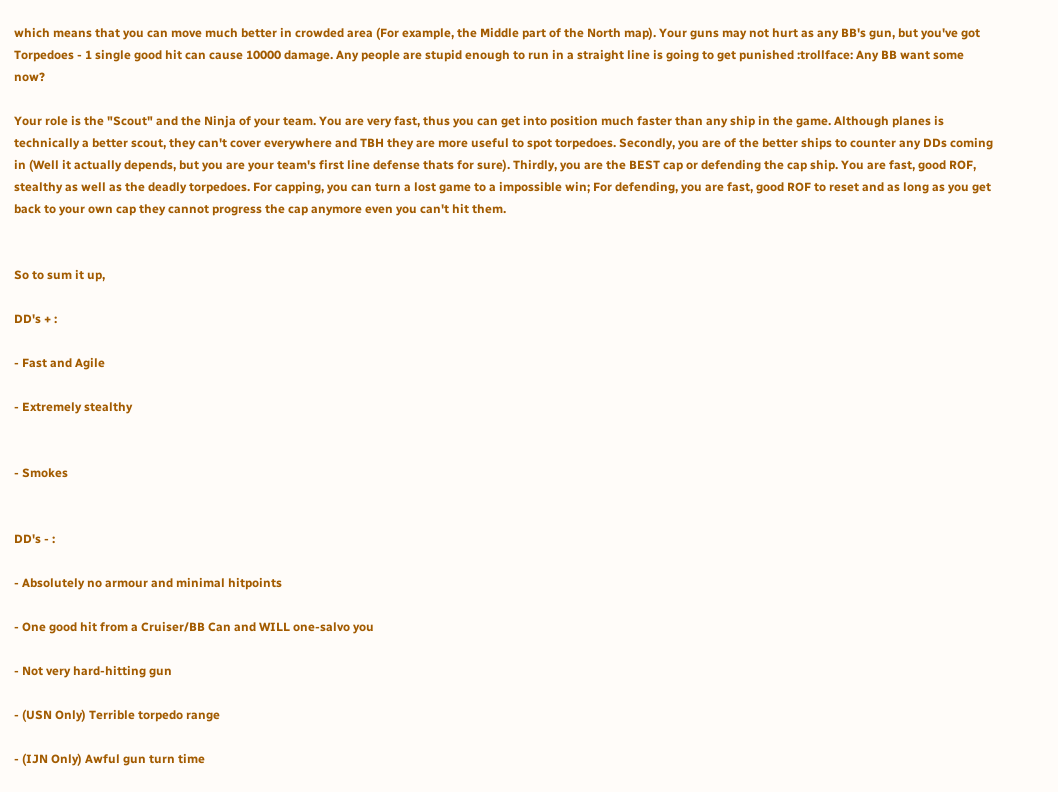which means that you can move much better in crowded area (For example, the Middle part of the North map). Your guns may not hurt as any BB's gun, but you've got Torpedoes - 1 single good hit can cause 10000 damage. Any people are stupid enough to run in a straight line is going to get punished :trollface: Any BB want some now?

Your role is the "Scout" and the Ninja of your team. You are very fast, thus you can get into position much faster than any ship in the game. Although planes is technically a better scout, they can't cover everywhere and TBH they are more useful to spot torpedoes. Secondly, you are of the better ships to counter any DDs coming in (Well it actually depends, but you are your team's first line defense thats for sure). Thirdly, you are the BEST cap or defending the cap ship. You are fast, good ROF, stealthy as well as the deadly torpedoes. For capping, you can turn a lost game to a impossible win; For defending, you are fast, good ROF to reset and as long as you get back to your own cap they cannot progress the cap anymore even you can't hit them.


So to sum it up,

DD's + :

- Fast and Agile

- Extremely stealthy


- Smokes


DD's - :

- Absolutely no armour and minimal hitpoints

- One good hit from a Cruiser/BB Can and WILL one-salvo you

- Not very hard-hitting gun

- (USN Only) Terrible torpedo range

- (IJN Only) Awful gun turn time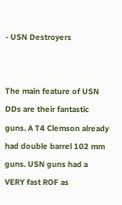- USN Destroyers


The main feature of USN DDs are their fantastic guns. A T4 Clemson already had double barrel 102 mm guns. USN guns had a VERY fast ROF as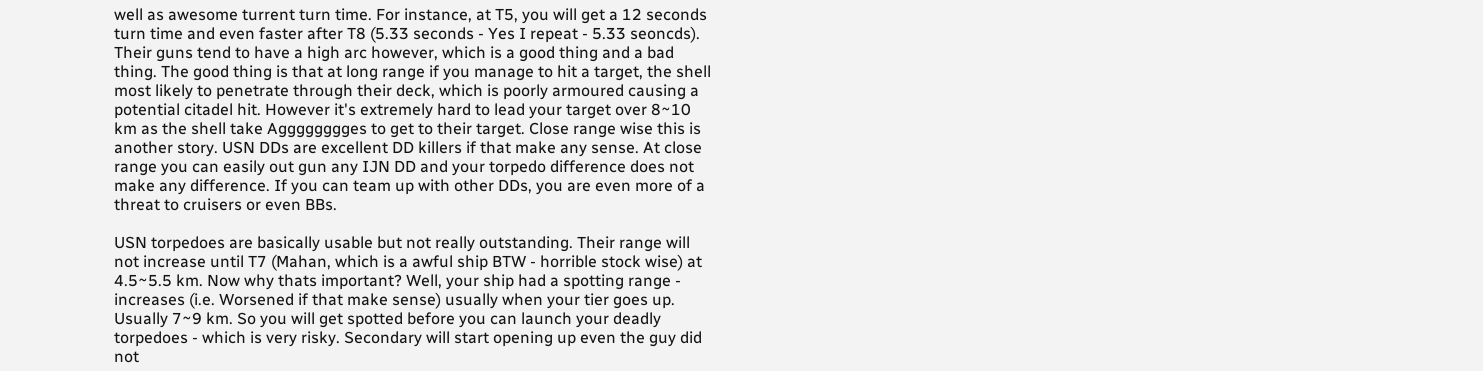well as awesome turrent turn time. For instance, at T5, you will get a 12 seconds turn time and even faster after T8 (5.33 seconds - Yes I repeat - 5.33 seoncds). Their guns tend to have a high arc however, which is a good thing and a bad thing. The good thing is that at long range if you manage to hit a target, the shell most likely to penetrate through their deck, which is poorly armoured causing a potential citadel hit. However it's extremely hard to lead your target over 8~10 km as the shell take Agggggggges to get to their target. Close range wise this is another story. USN DDs are excellent DD killers if that make any sense. At close range you can easily out gun any IJN DD and your torpedo difference does not make any difference. If you can team up with other DDs, you are even more of a threat to cruisers or even BBs.

USN torpedoes are basically usable but not really outstanding. Their range will not increase until T7 (Mahan, which is a awful ship BTW - horrible stock wise) at 4.5~5.5 km. Now why thats important? Well, your ship had a spotting range - increases (i.e. Worsened if that make sense) usually when your tier goes up. Usually 7~9 km. So you will get spotted before you can launch your deadly torpedoes - which is very risky. Secondary will start opening up even the guy did not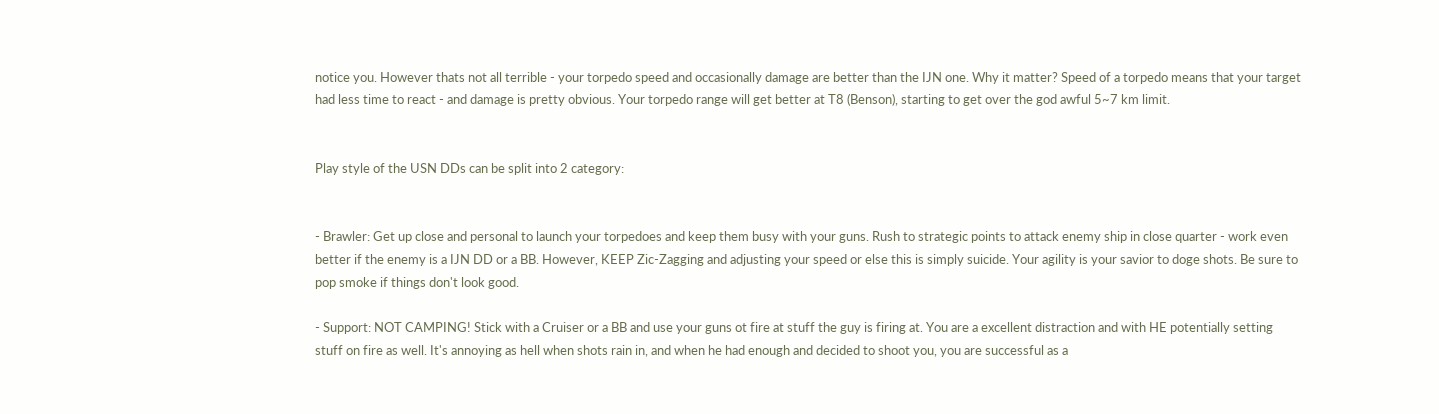notice you. However thats not all terrible - your torpedo speed and occasionally damage are better than the IJN one. Why it matter? Speed of a torpedo means that your target had less time to react - and damage is pretty obvious. Your torpedo range will get better at T8 (Benson), starting to get over the god awful 5~7 km limit.


Play style of the USN DDs can be split into 2 category:


- Brawler: Get up close and personal to launch your torpedoes and keep them busy with your guns. Rush to strategic points to attack enemy ship in close quarter - work even better if the enemy is a IJN DD or a BB. However, KEEP Zic-Zagging and adjusting your speed or else this is simply suicide. Your agility is your savior to doge shots. Be sure to pop smoke if things don't look good.

- Support: NOT CAMPING! Stick with a Cruiser or a BB and use your guns ot fire at stuff the guy is firing at. You are a excellent distraction and with HE potentially setting stuff on fire as well. It's annoying as hell when shots rain in, and when he had enough and decided to shoot you, you are successful as a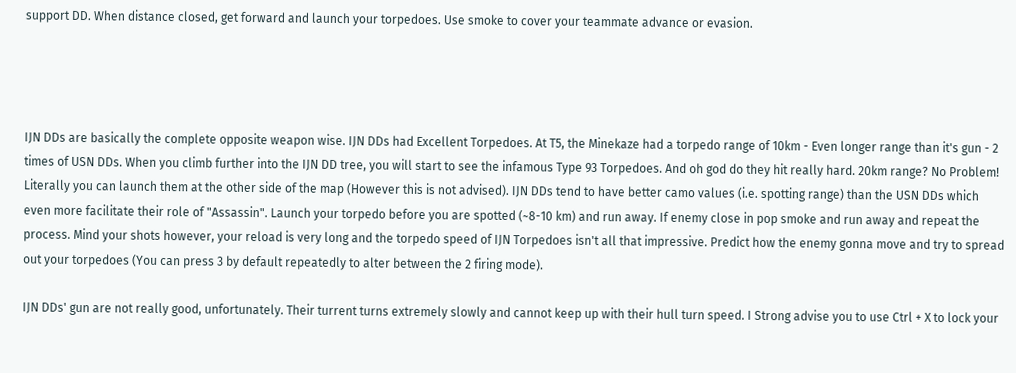support DD. When distance closed, get forward and launch your torpedoes. Use smoke to cover your teammate advance or evasion.




IJN DDs are basically the complete opposite weapon wise. IJN DDs had Excellent Torpedoes. At T5, the Minekaze had a torpedo range of 10km - Even longer range than it's gun - 2 times of USN DDs. When you climb further into the IJN DD tree, you will start to see the infamous Type 93 Torpedoes. And oh god do they hit really hard. 20km range? No Problem! Literally you can launch them at the other side of the map (However this is not advised). IJN DDs tend to have better camo values (i.e. spotting range) than the USN DDs which even more facilitate their role of "Assassin". Launch your torpedo before you are spotted (~8-10 km) and run away. If enemy close in pop smoke and run away and repeat the process. Mind your shots however, your reload is very long and the torpedo speed of IJN Torpedoes isn't all that impressive. Predict how the enemy gonna move and try to spread out your torpedoes (You can press 3 by default repeatedly to alter between the 2 firing mode).

IJN DDs' gun are not really good, unfortunately. Their turrent turns extremely slowly and cannot keep up with their hull turn speed. I Strong advise you to use Ctrl + X to lock your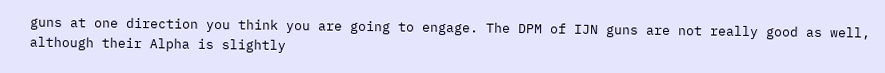guns at one direction you think you are going to engage. The DPM of IJN guns are not really good as well, although their Alpha is slightly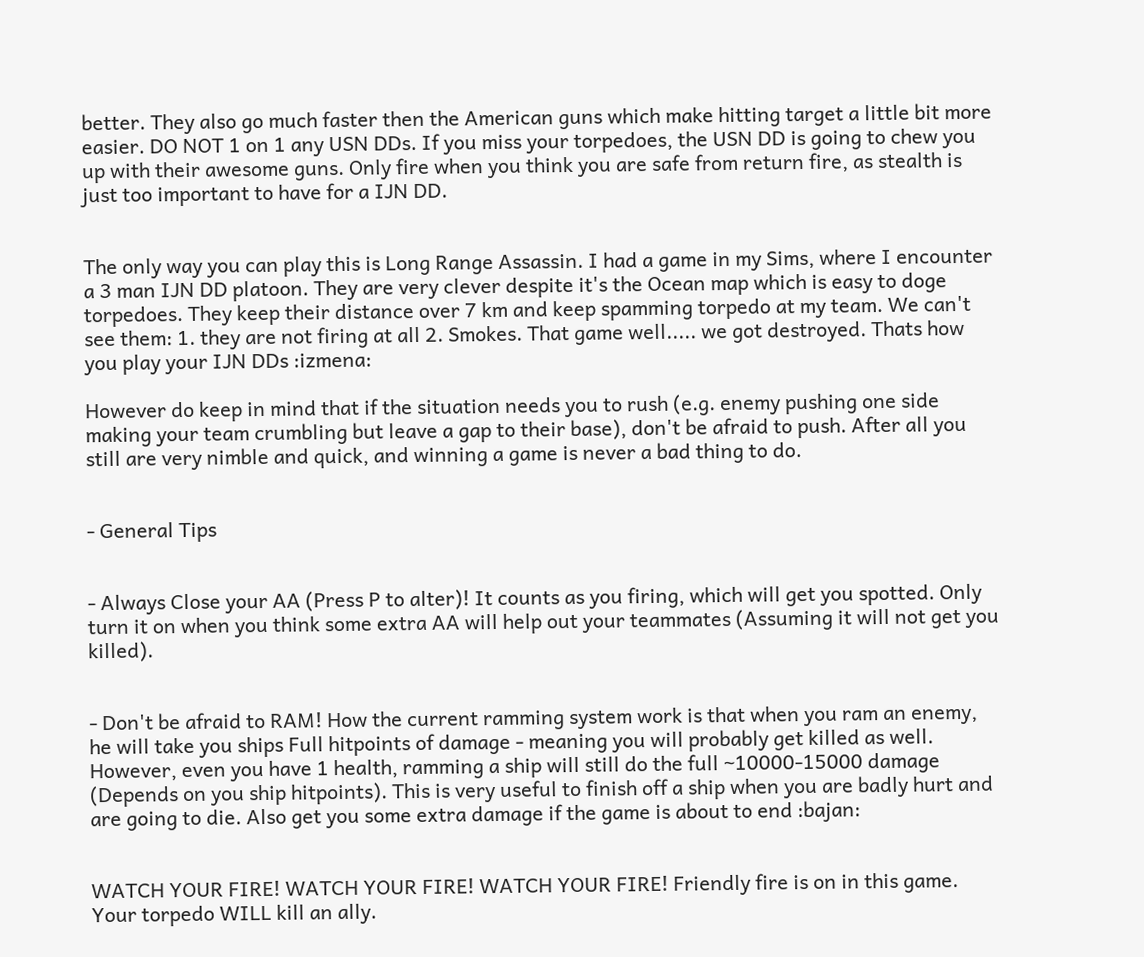better. They also go much faster then the American guns which make hitting target a little bit more easier. DO NOT 1 on 1 any USN DDs. If you miss your torpedoes, the USN DD is going to chew you up with their awesome guns. Only fire when you think you are safe from return fire, as stealth is just too important to have for a IJN DD.


The only way you can play this is Long Range Assassin. I had a game in my Sims, where I encounter a 3 man IJN DD platoon. They are very clever despite it's the Ocean map which is easy to doge torpedoes. They keep their distance over 7 km and keep spamming torpedo at my team. We can't see them: 1. they are not firing at all 2. Smokes. That game well..... we got destroyed. Thats how you play your IJN DDs :izmena:

However do keep in mind that if the situation needs you to rush (e.g. enemy pushing one side making your team crumbling but leave a gap to their base), don't be afraid to push. After all you still are very nimble and quick, and winning a game is never a bad thing to do.


- General Tips


- Always Close your AA (Press P to alter)! It counts as you firing, which will get you spotted. Only turn it on when you think some extra AA will help out your teammates (Assuming it will not get you killed).


- Don't be afraid to RAM! How the current ramming system work is that when you ram an enemy, he will take you ships Full hitpoints of damage - meaning you will probably get killed as well. However, even you have 1 health, ramming a ship will still do the full ~10000-15000 damage (Depends on you ship hitpoints). This is very useful to finish off a ship when you are badly hurt and are going to die. Also get you some extra damage if the game is about to end :bajan:


WATCH YOUR FIRE! WATCH YOUR FIRE! WATCH YOUR FIRE! Friendly fire is on in this game. Your torpedo WILL kill an ally.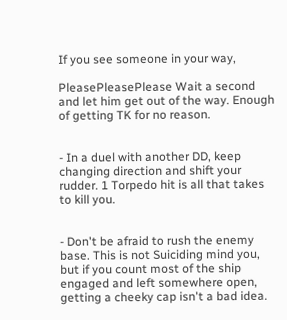If you see someone in your way,

PleasePleasePlease Wait a second and let him get out of the way. Enough of getting TK for no reason.


- In a duel with another DD, keep changing direction and shift your rudder. 1 Torpedo hit is all that takes to kill you.


- Don't be afraid to rush the enemy base. This is not Suiciding mind you, but if you count most of the ship engaged and left somewhere open, getting a cheeky cap isn't a bad idea.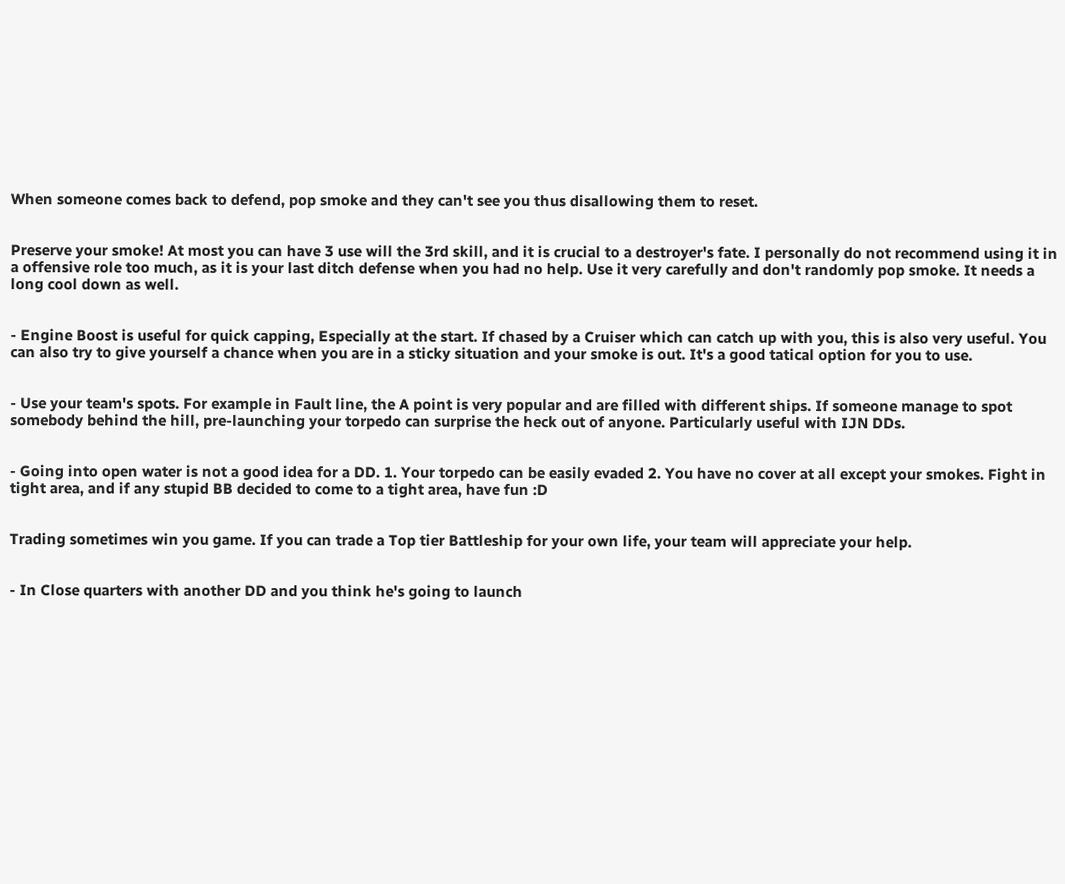When someone comes back to defend, pop smoke and they can't see you thus disallowing them to reset.


Preserve your smoke! At most you can have 3 use will the 3rd skill, and it is crucial to a destroyer's fate. I personally do not recommend using it in a offensive role too much, as it is your last ditch defense when you had no help. Use it very carefully and don't randomly pop smoke. It needs a long cool down as well.


- Engine Boost is useful for quick capping, Especially at the start. If chased by a Cruiser which can catch up with you, this is also very useful. You can also try to give yourself a chance when you are in a sticky situation and your smoke is out. It's a good tatical option for you to use.


- Use your team's spots. For example in Fault line, the A point is very popular and are filled with different ships. If someone manage to spot somebody behind the hill, pre-launching your torpedo can surprise the heck out of anyone. Particularly useful with IJN DDs.


- Going into open water is not a good idea for a DD. 1. Your torpedo can be easily evaded 2. You have no cover at all except your smokes. Fight in tight area, and if any stupid BB decided to come to a tight area, have fun :D


Trading sometimes win you game. If you can trade a Top tier Battleship for your own life, your team will appreciate your help.


- In Close quarters with another DD and you think he's going to launch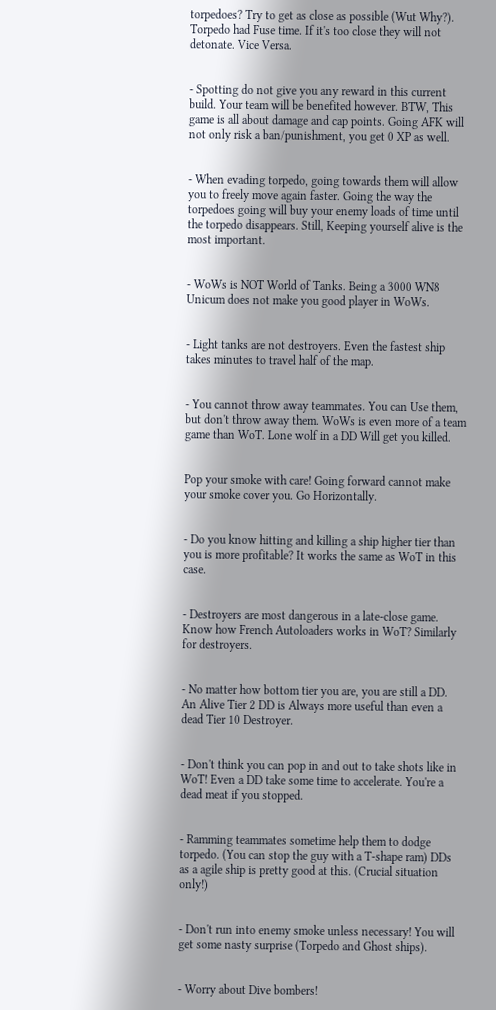torpedoes? Try to get as close as possible (Wut Why?). Torpedo had Fuse time. If it's too close they will not detonate. Vice Versa.


- Spotting do not give you any reward in this current build. Your team will be benefited however. BTW, This game is all about damage and cap points. Going AFK will not only risk a ban/punishment, you get 0 XP as well.


- When evading torpedo, going towards them will allow you to freely move again faster. Going the way the torpedoes going will buy your enemy loads of time until the torpedo disappears. Still, Keeping yourself alive is the most important.


- WoWs is NOT World of Tanks. Being a 3000 WN8 Unicum does not make you good player in WoWs.


- Light tanks are not destroyers. Even the fastest ship takes minutes to travel half of the map.


- You cannot throw away teammates. You can Use them, but don't throw away them. WoWs is even more of a team game than WoT. Lone wolf in a DD Will get you killed.


Pop your smoke with care! Going forward cannot make your smoke cover you. Go Horizontally.


- Do you know hitting and killing a ship higher tier than you is more profitable? It works the same as WoT in this case.


- Destroyers are most dangerous in a late-close game. Know how French Autoloaders works in WoT? Similarly for destroyers.


- No matter how bottom tier you are, you are still a DD. An Alive Tier 2 DD is Always more useful than even a dead Tier 10 Destroyer.


- Don't think you can pop in and out to take shots like in WoT! Even a DD take some time to accelerate. You're a dead meat if you stopped.


- Ramming teammates sometime help them to dodge torpedo. (You can stop the guy with a T-shape ram) DDs as a agile ship is pretty good at this. (Crucial situation only!)


- Don't run into enemy smoke unless necessary! You will get some nasty surprise (Torpedo and Ghost ships).


- Worry about Dive bombers!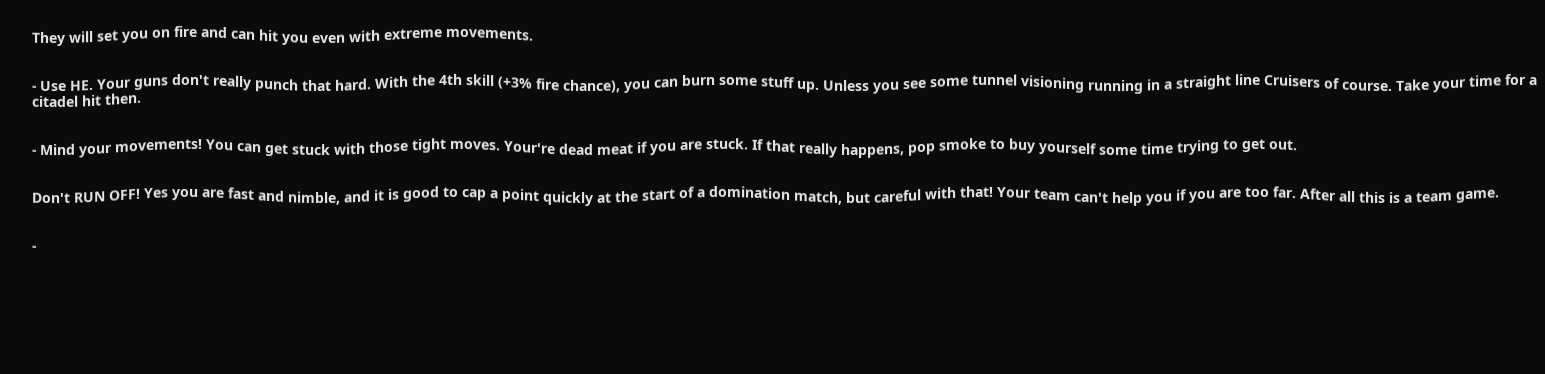They will set you on fire and can hit you even with extreme movements.


- Use HE. Your guns don't really punch that hard. With the 4th skill (+3% fire chance), you can burn some stuff up. Unless you see some tunnel visioning running in a straight line Cruisers of course. Take your time for a citadel hit then.


- Mind your movements! You can get stuck with those tight moves. Your're dead meat if you are stuck. If that really happens, pop smoke to buy yourself some time trying to get out.


Don't RUN OFF! Yes you are fast and nimble, and it is good to cap a point quickly at the start of a domination match, but careful with that! Your team can't help you if you are too far. After all this is a team game.


-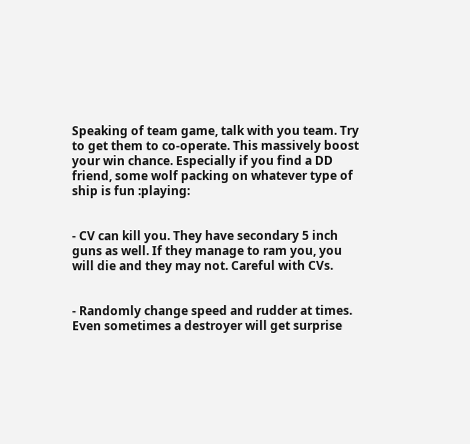Speaking of team game, talk with you team. Try to get them to co-operate. This massively boost your win chance. Especially if you find a DD friend, some wolf packing on whatever type of ship is fun :playing:


- CV can kill you. They have secondary 5 inch guns as well. If they manage to ram you, you will die and they may not. Careful with CVs.


- Randomly change speed and rudder at times. Even sometimes a destroyer will get surprise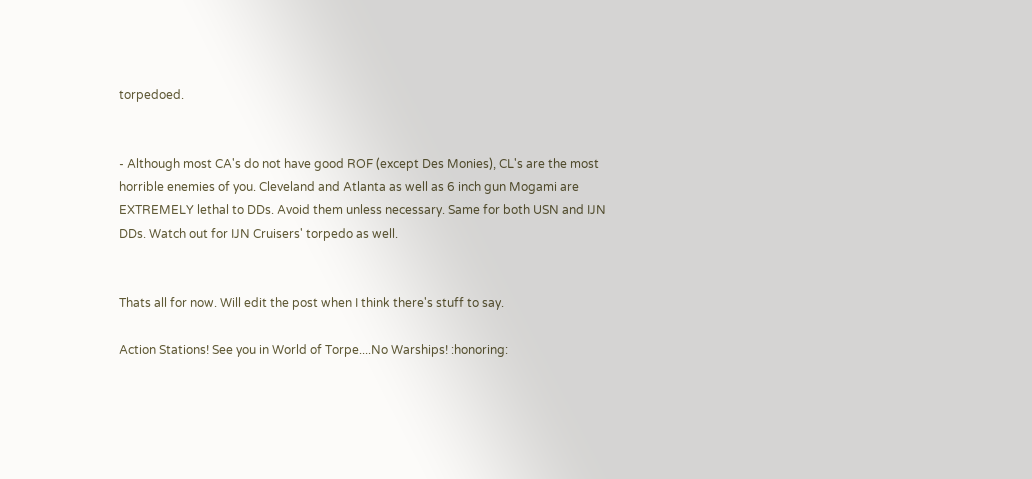torpedoed.


- Although most CA's do not have good ROF (except Des Monies), CL's are the most horrible enemies of you. Cleveland and Atlanta as well as 6 inch gun Mogami are EXTREMELY lethal to DDs. Avoid them unless necessary. Same for both USN and IJN DDs. Watch out for IJN Cruisers' torpedo as well.


Thats all for now. Will edit the post when I think there's stuff to say.

Action Stations! See you in World of Torpe....No Warships! :honoring: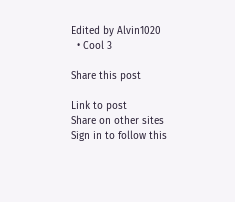Edited by Alvin1020
  • Cool 3

Share this post

Link to post
Share on other sites
Sign in to follow this